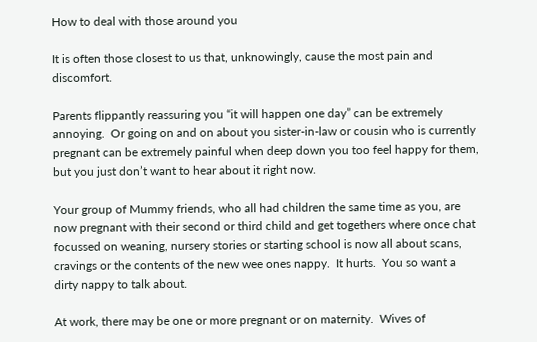How to deal with those around you

It is often those closest to us that, unknowingly, cause the most pain and discomfort.

Parents flippantly reassuring you “it will happen one day” can be extremely annoying.  Or going on and on about you sister-in-law or cousin who is currently pregnant can be extremely painful when deep down you too feel happy for them, but you just don’t want to hear about it right now.

Your group of Mummy friends, who all had children the same time as you, are now pregnant with their second or third child and get togethers where once chat focussed on weaning, nursery stories or starting school is now all about scans, cravings or the contents of the new wee ones nappy.  It hurts.  You so want a dirty nappy to talk about.

At work, there may be one or more pregnant or on maternity.  Wives of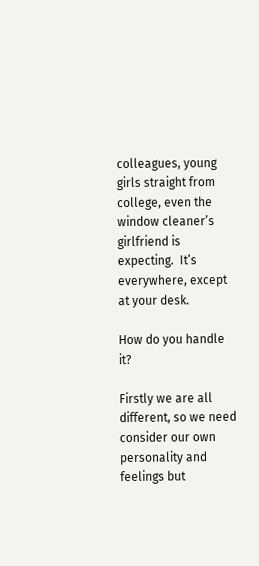colleagues, young girls straight from college, even the window cleaner’s girlfriend is expecting.  It’s everywhere, except at your desk.

How do you handle it?

Firstly we are all different, so we need consider our own personality and feelings but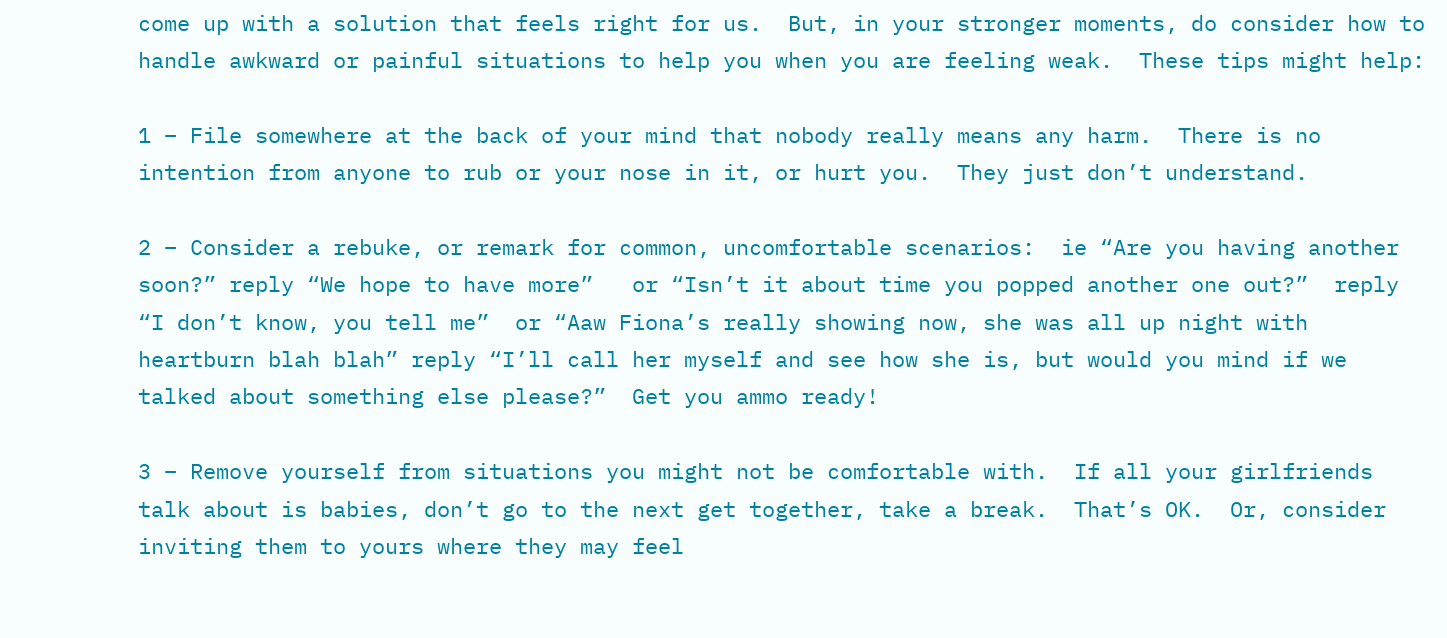come up with a solution that feels right for us.  But, in your stronger moments, do consider how to handle awkward or painful situations to help you when you are feeling weak.  These tips might help:

1 – File somewhere at the back of your mind that nobody really means any harm.  There is no intention from anyone to rub or your nose in it, or hurt you.  They just don’t understand.

2 – Consider a rebuke, or remark for common, uncomfortable scenarios:  ie “Are you having another soon?” reply “We hope to have more”   or “Isn’t it about time you popped another one out?”  reply “I don’t know, you tell me”  or “Aaw Fiona’s really showing now, she was all up night with heartburn blah blah” reply “I’ll call her myself and see how she is, but would you mind if we talked about something else please?”  Get you ammo ready!

3 – Remove yourself from situations you might not be comfortable with.  If all your girlfriends talk about is babies, don’t go to the next get together, take a break.  That’s OK.  Or, consider inviting them to yours where they may feel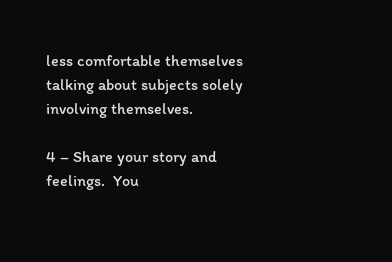less comfortable themselves talking about subjects solely involving themselves.

4 – Share your story and feelings.  You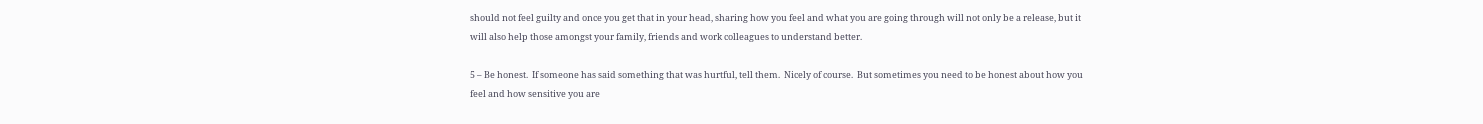should not feel guilty and once you get that in your head, sharing how you feel and what you are going through will not only be a release, but it will also help those amongst your family, friends and work colleagues to understand better.

5 – Be honest.  If someone has said something that was hurtful, tell them.  Nicely of course.  But sometimes you need to be honest about how you feel and how sensitive you are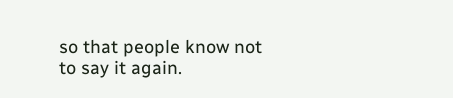so that people know not to say it again.